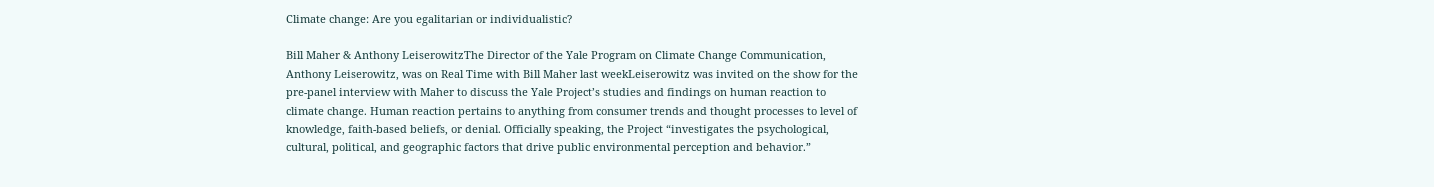Climate change: Are you egalitarian or individualistic?

Bill Maher & Anthony LeiserowitzThe Director of the Yale Program on Climate Change Communication, Anthony Leiserowitz, was on Real Time with Bill Maher last weekLeiserowitz was invited on the show for the pre-panel interview with Maher to discuss the Yale Project’s studies and findings on human reaction to climate change. Human reaction pertains to anything from consumer trends and thought processes to level of knowledge, faith-based beliefs, or denial. Officially speaking, the Project “investigates the psychological, cultural, political, and geographic factors that drive public environmental perception and behavior.”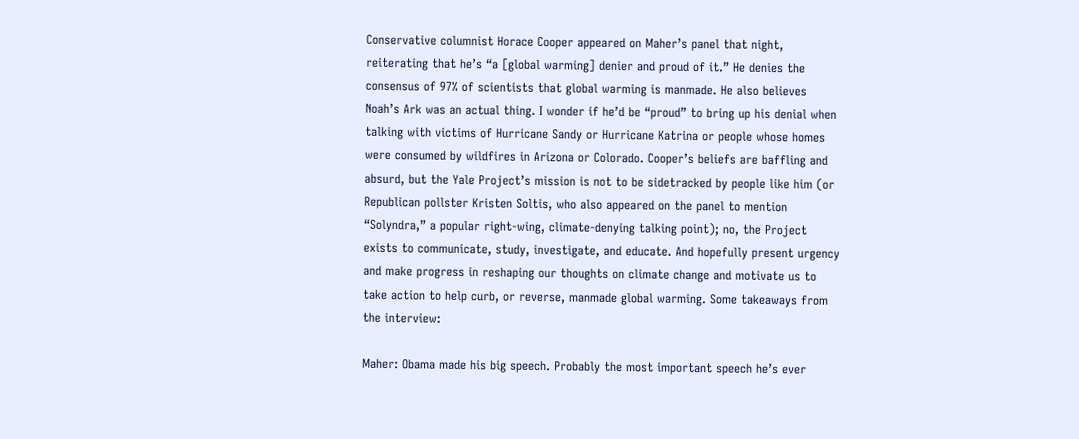Conservative columnist Horace Cooper appeared on Maher’s panel that night, reiterating that he’s “a [global warming] denier and proud of it.” He denies the consensus of 97% of scientists that global warming is manmade. He also believes Noah’s Ark was an actual thing. I wonder if he’d be “proud” to bring up his denial when talking with victims of Hurricane Sandy or Hurricane Katrina or people whose homes were consumed by wildfires in Arizona or Colorado. Cooper’s beliefs are baffling and absurd, but the Yale Project’s mission is not to be sidetracked by people like him (or Republican pollster Kristen Soltis, who also appeared on the panel to mention “Solyndra,” a popular right-wing, climate-denying talking point); no, the Project exists to communicate, study, investigate, and educate. And hopefully present urgency and make progress in reshaping our thoughts on climate change and motivate us to take action to help curb, or reverse, manmade global warming. Some takeaways from the interview:

Maher: Obama made his big speech. Probably the most important speech he’s ever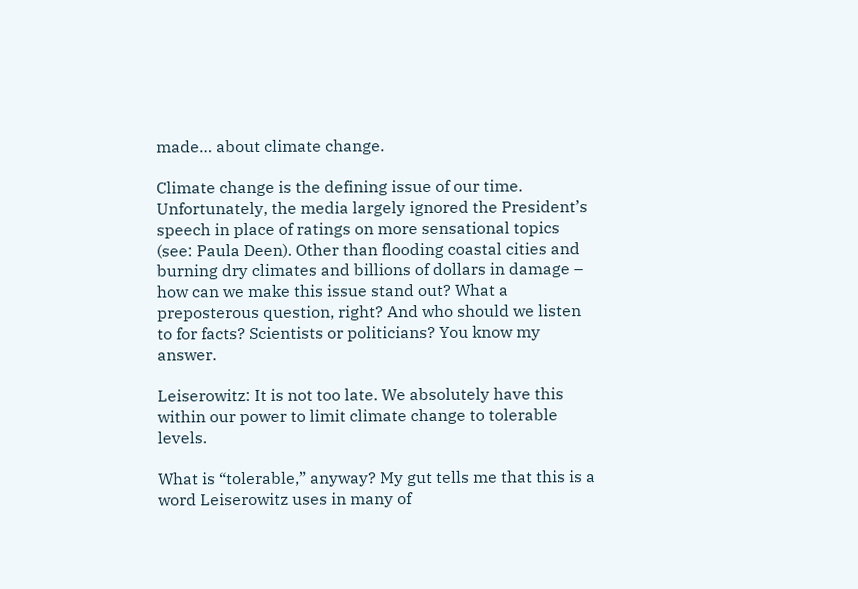made… about climate change.

Climate change is the defining issue of our time. Unfortunately, the media largely ignored the President’s speech in place of ratings on more sensational topics (see: Paula Deen). Other than flooding coastal cities and burning dry climates and billions of dollars in damage – how can we make this issue stand out? What a preposterous question, right? And who should we listen to for facts? Scientists or politicians? You know my answer.

Leiserowitz: It is not too late. We absolutely have this within our power to limit climate change to tolerable levels.

What is “tolerable,” anyway? My gut tells me that this is a word Leiserowitz uses in many of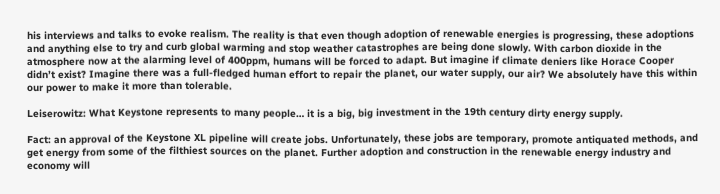his interviews and talks to evoke realism. The reality is that even though adoption of renewable energies is progressing, these adoptions and anything else to try and curb global warming and stop weather catastrophes are being done slowly. With carbon dioxide in the atmosphere now at the alarming level of 400ppm, humans will be forced to adapt. But imagine if climate deniers like Horace Cooper didn’t exist? Imagine there was a full-fledged human effort to repair the planet, our water supply, our air? We absolutely have this within our power to make it more than tolerable.

Leiserowitz: What Keystone represents to many people… it is a big, big investment in the 19th century dirty energy supply.

Fact: an approval of the Keystone XL pipeline will create jobs. Unfortunately, these jobs are temporary, promote antiquated methods, and get energy from some of the filthiest sources on the planet. Further adoption and construction in the renewable energy industry and economy will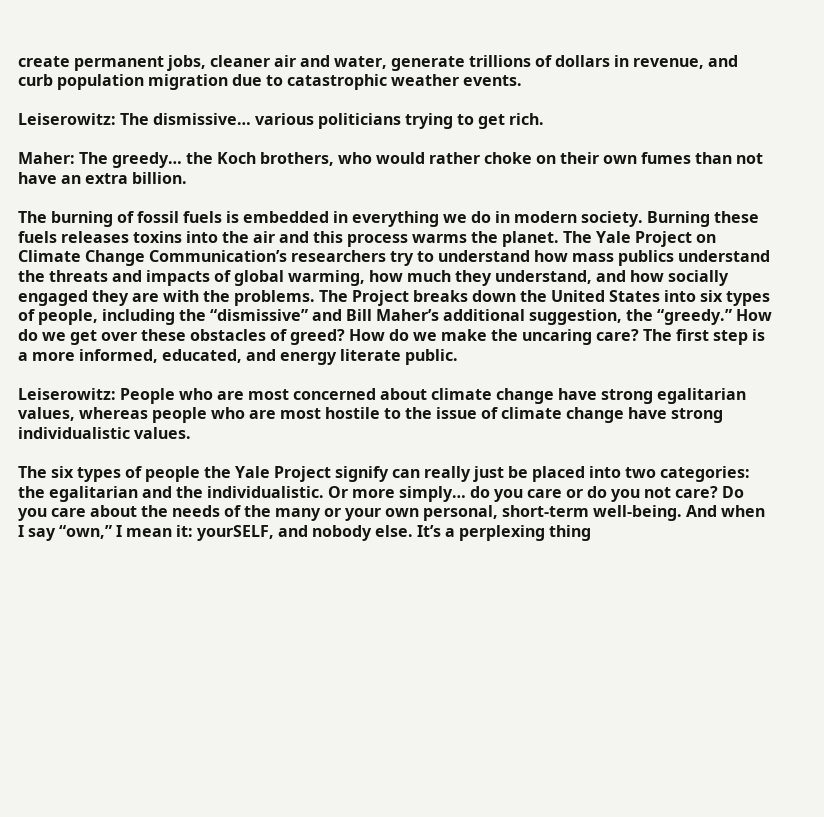create permanent jobs, cleaner air and water, generate trillions of dollars in revenue, and curb population migration due to catastrophic weather events.

Leiserowitz: The dismissive… various politicians trying to get rich.

Maher: The greedy… the Koch brothers, who would rather choke on their own fumes than not have an extra billion.

The burning of fossil fuels is embedded in everything we do in modern society. Burning these fuels releases toxins into the air and this process warms the planet. The Yale Project on Climate Change Communication’s researchers try to understand how mass publics understand the threats and impacts of global warming, how much they understand, and how socially engaged they are with the problems. The Project breaks down the United States into six types of people, including the “dismissive” and Bill Maher’s additional suggestion, the “greedy.” How do we get over these obstacles of greed? How do we make the uncaring care? The first step is a more informed, educated, and energy literate public.

Leiserowitz: People who are most concerned about climate change have strong egalitarian values, whereas people who are most hostile to the issue of climate change have strong individualistic values.

The six types of people the Yale Project signify can really just be placed into two categories: the egalitarian and the individualistic. Or more simply… do you care or do you not care? Do you care about the needs of the many or your own personal, short-term well-being. And when I say “own,” I mean it: yourSELF, and nobody else. It’s a perplexing thing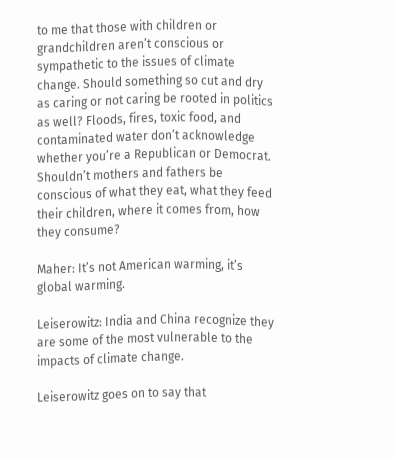to me that those with children or grandchildren aren’t conscious or sympathetic to the issues of climate change. Should something so cut and dry as caring or not caring be rooted in politics as well? Floods, fires, toxic food, and contaminated water don’t acknowledge whether you’re a Republican or Democrat. Shouldn’t mothers and fathers be conscious of what they eat, what they feed their children, where it comes from, how they consume?

Maher: It’s not American warming, it’s global warming.

Leiserowitz: India and China recognize they are some of the most vulnerable to the impacts of climate change.

Leiserowitz goes on to say that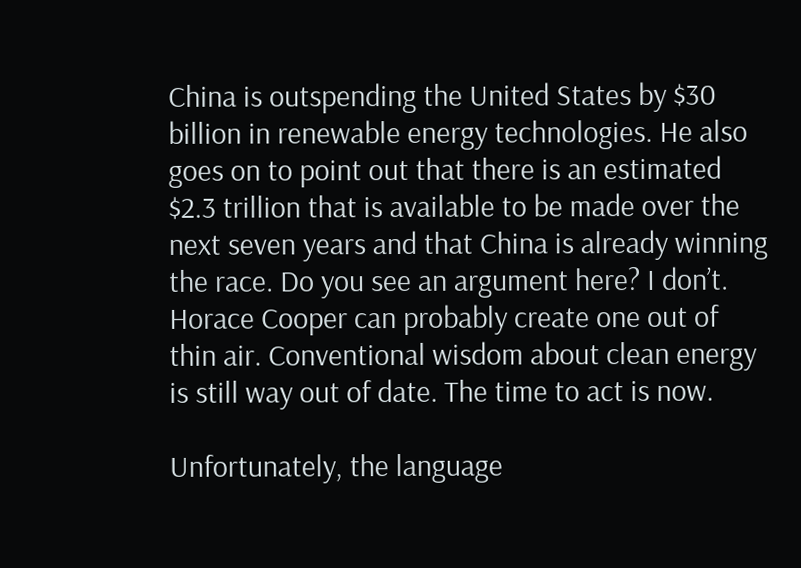China is outspending the United States by $30 billion in renewable energy technologies. He also goes on to point out that there is an estimated $2.3 trillion that is available to be made over the next seven years and that China is already winning the race. Do you see an argument here? I don’t. Horace Cooper can probably create one out of thin air. Conventional wisdom about clean energy is still way out of date. The time to act is now.

Unfortunately, the language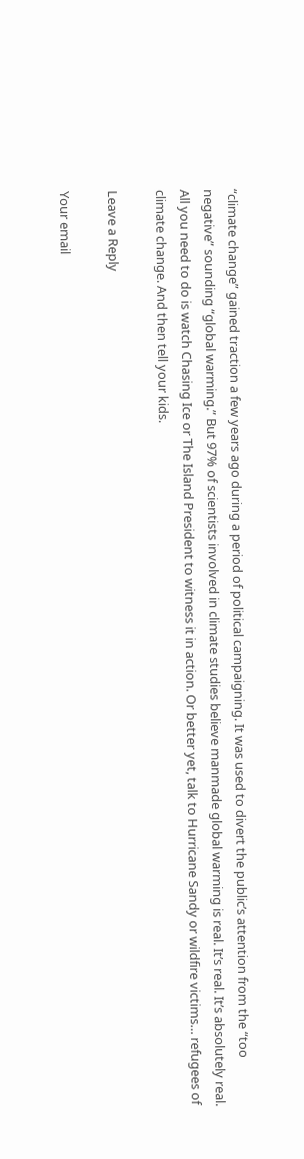“climate change” gained traction a few years ago during a period of political campaigning. It was used to divert the public’s attention from the “too negative” sounding “global warming.” But 97% of scientists involved in climate studies believe manmade global warming is real. It’s real. It’s absolutely real. All you need to do is watch Chasing Ice or The Island President to witness it in action. Or better yet, talk to Hurricane Sandy or wildfire victims… refugees of climate change. And then tell your kids.

Leave a Reply

Your email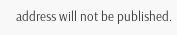address will not be published.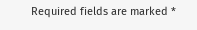Required fields are marked *